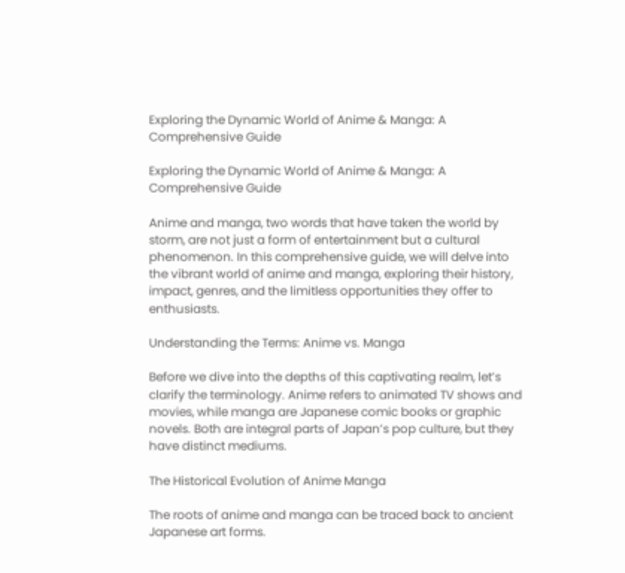Exploring the Dynamic World of Anime & Manga: A Comprehensive Guide

Exploring the Dynamic World of Anime & Manga: A Comprehensive Guide

Anime and manga, two words that have taken the world by storm, are not just a form of entertainment but a cultural phenomenon. In this comprehensive guide, we will delve into the vibrant world of anime and manga, exploring their history, impact, genres, and the limitless opportunities they offer to enthusiasts.

Understanding the Terms: Anime vs. Manga

Before we dive into the depths of this captivating realm, let’s clarify the terminology. Anime refers to animated TV shows and movies, while manga are Japanese comic books or graphic novels. Both are integral parts of Japan’s pop culture, but they have distinct mediums.

The Historical Evolution of Anime Manga

The roots of anime and manga can be traced back to ancient Japanese art forms.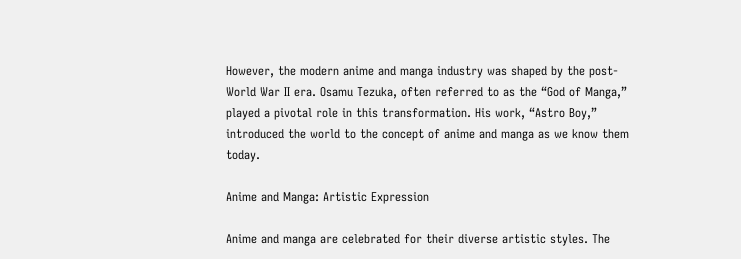However, the modern anime and manga industry was shaped by the post-World War II era. Osamu Tezuka, often referred to as the “God of Manga,” played a pivotal role in this transformation. His work, “Astro Boy,” introduced the world to the concept of anime and manga as we know them today.

Anime and Manga: Artistic Expression

Anime and manga are celebrated for their diverse artistic styles. The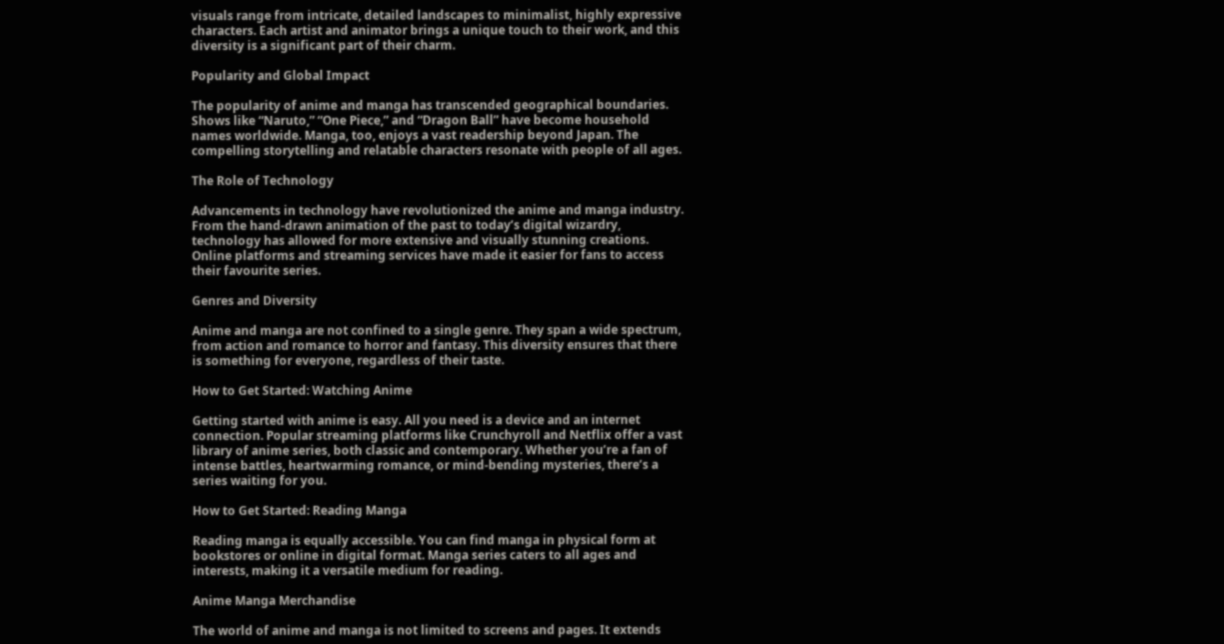visuals range from intricate, detailed landscapes to minimalist, highly expressive characters. Each artist and animator brings a unique touch to their work, and this diversity is a significant part of their charm.

Popularity and Global Impact

The popularity of anime and manga has transcended geographical boundaries. Shows like “Naruto,” “One Piece,” and “Dragon Ball” have become household names worldwide. Manga, too, enjoys a vast readership beyond Japan. The compelling storytelling and relatable characters resonate with people of all ages.

The Role of Technology

Advancements in technology have revolutionized the anime and manga industry. From the hand-drawn animation of the past to today’s digital wizardry, technology has allowed for more extensive and visually stunning creations. Online platforms and streaming services have made it easier for fans to access their favourite series.

Genres and Diversity

Anime and manga are not confined to a single genre. They span a wide spectrum, from action and romance to horror and fantasy. This diversity ensures that there is something for everyone, regardless of their taste.

How to Get Started: Watching Anime

Getting started with anime is easy. All you need is a device and an internet connection. Popular streaming platforms like Crunchyroll and Netflix offer a vast library of anime series, both classic and contemporary. Whether you’re a fan of intense battles, heartwarming romance, or mind-bending mysteries, there’s a series waiting for you.

How to Get Started: Reading Manga

Reading manga is equally accessible. You can find manga in physical form at bookstores or online in digital format. Manga series caters to all ages and interests, making it a versatile medium for reading.

Anime Manga Merchandise

The world of anime and manga is not limited to screens and pages. It extends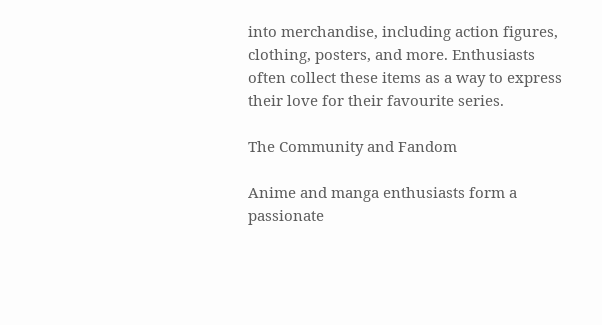into merchandise, including action figures, clothing, posters, and more. Enthusiasts often collect these items as a way to express their love for their favourite series.

The Community and Fandom

Anime and manga enthusiasts form a passionate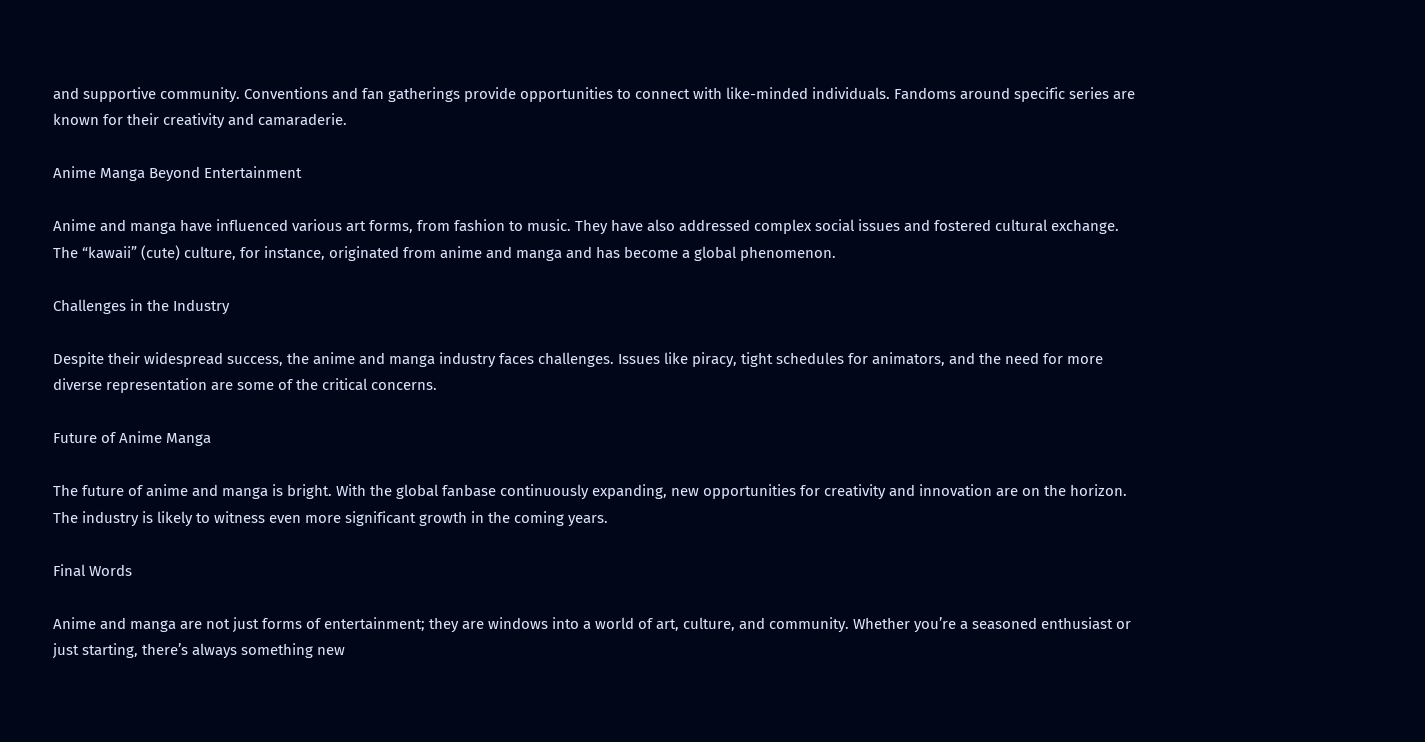and supportive community. Conventions and fan gatherings provide opportunities to connect with like-minded individuals. Fandoms around specific series are known for their creativity and camaraderie.

Anime Manga Beyond Entertainment

Anime and manga have influenced various art forms, from fashion to music. They have also addressed complex social issues and fostered cultural exchange. The “kawaii” (cute) culture, for instance, originated from anime and manga and has become a global phenomenon.

Challenges in the Industry

Despite their widespread success, the anime and manga industry faces challenges. Issues like piracy, tight schedules for animators, and the need for more diverse representation are some of the critical concerns.

Future of Anime Manga

The future of anime and manga is bright. With the global fanbase continuously expanding, new opportunities for creativity and innovation are on the horizon. The industry is likely to witness even more significant growth in the coming years.

Final Words

Anime and manga are not just forms of entertainment; they are windows into a world of art, culture, and community. Whether you’re a seasoned enthusiast or just starting, there’s always something new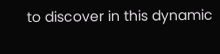to discover in this dynamic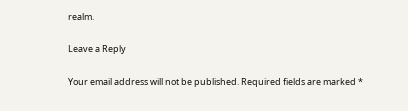realm.

Leave a Reply

Your email address will not be published. Required fields are marked *